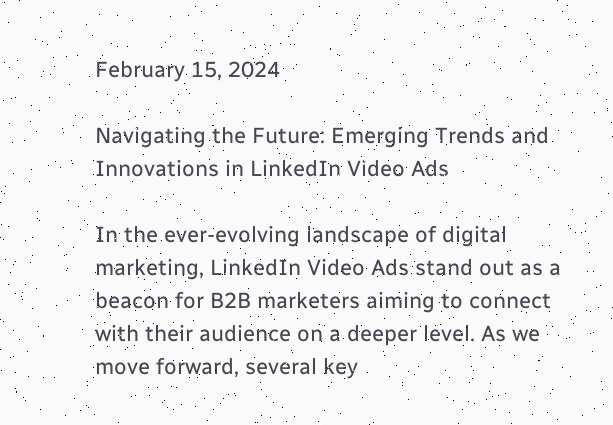February 15, 2024

Navigating the Future: Emerging Trends and Innovations in LinkedIn Video Ads

In the ever-evolving landscape of digital marketing, LinkedIn Video Ads stand out as a beacon for B2B marketers aiming to connect with their audience on a deeper level. As we move forward, several key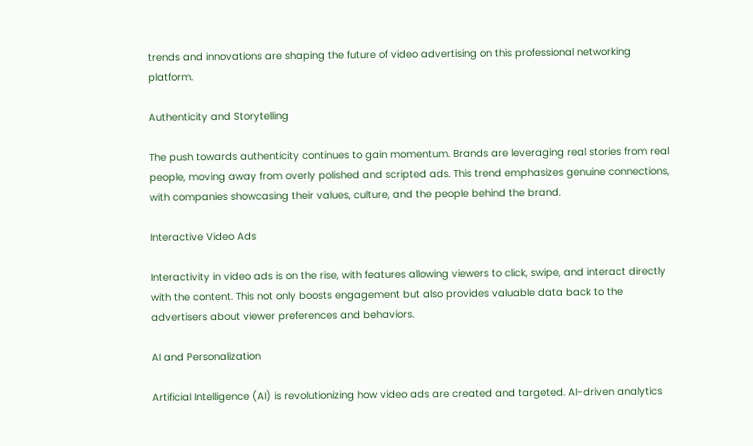trends and innovations are shaping the future of video advertising on this professional networking platform.

Authenticity and Storytelling

The push towards authenticity continues to gain momentum. Brands are leveraging real stories from real people, moving away from overly polished and scripted ads. This trend emphasizes genuine connections, with companies showcasing their values, culture, and the people behind the brand.

Interactive Video Ads

Interactivity in video ads is on the rise, with features allowing viewers to click, swipe, and interact directly with the content. This not only boosts engagement but also provides valuable data back to the advertisers about viewer preferences and behaviors.

AI and Personalization

Artificial Intelligence (AI) is revolutionizing how video ads are created and targeted. AI-driven analytics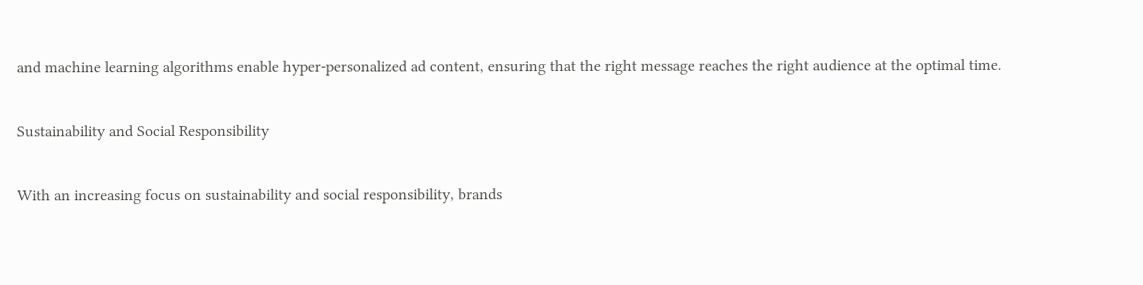and machine learning algorithms enable hyper-personalized ad content, ensuring that the right message reaches the right audience at the optimal time.

Sustainability and Social Responsibility

With an increasing focus on sustainability and social responsibility, brands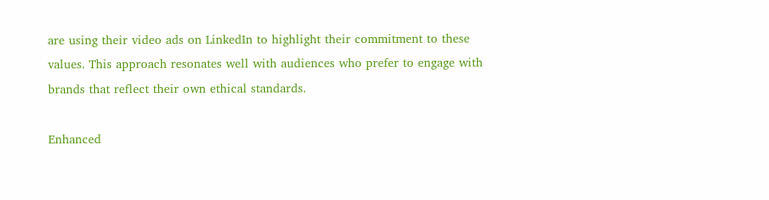are using their video ads on LinkedIn to highlight their commitment to these values. This approach resonates well with audiences who prefer to engage with brands that reflect their own ethical standards.

Enhanced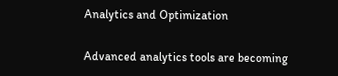Analytics and Optimization

Advanced analytics tools are becoming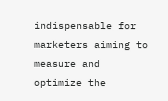indispensable for marketers aiming to measure and optimize the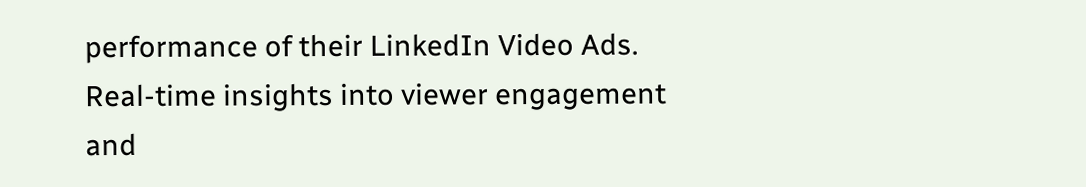performance of their LinkedIn Video Ads. Real-time insights into viewer engagement and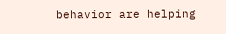behavior are helping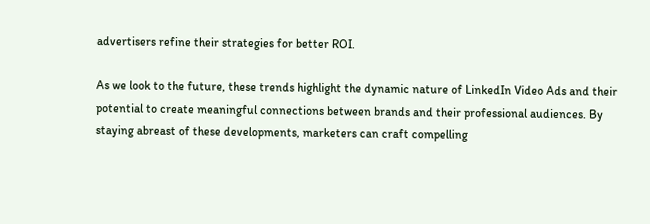advertisers refine their strategies for better ROI.

As we look to the future, these trends highlight the dynamic nature of LinkedIn Video Ads and their potential to create meaningful connections between brands and their professional audiences. By staying abreast of these developments, marketers can craft compelling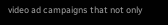video ad campaigns that not only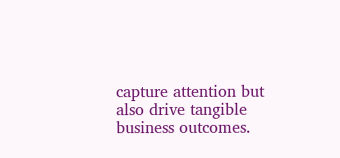capture attention but also drive tangible business outcomes.